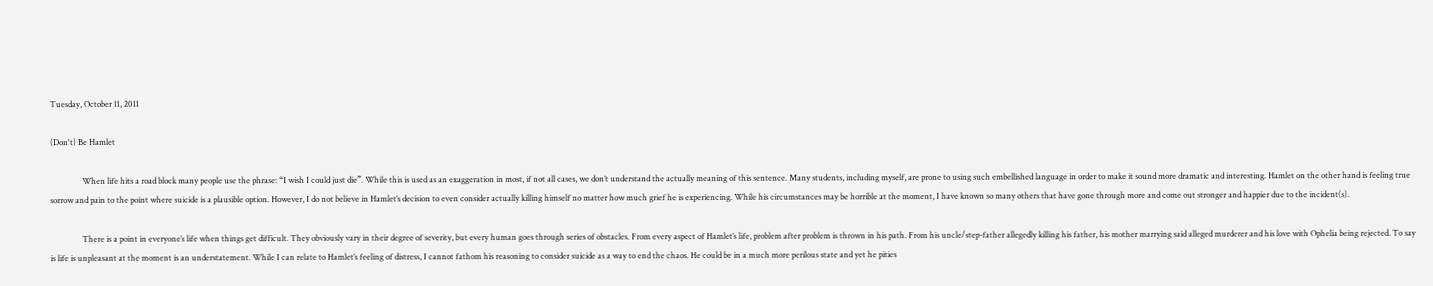Tuesday, October 11, 2011

(Don't) Be Hamlet

                When life hits a road block many people use the phrase: “I wish I could just die”. While this is used as an exaggeration in most, if not all cases, we don’t understand the actually meaning of this sentence. Many students, including myself, are prone to using such embellished language in order to make it sound more dramatic and interesting. Hamlet on the other hand is feeling true sorrow and pain to the point where suicide is a plausible option. However, I do not believe in Hamlet’s decision to even consider actually killing himself no matter how much grief he is experiencing. While his circumstances may be horrible at the moment, I have known so many others that have gone through more and come out stronger and happier due to the incident(s).

                There is a point in everyone’s life when things get difficult. They obviously vary in their degree of severity, but every human goes through series of obstacles. From every aspect of Hamlet’s life, problem after problem is thrown in his path. From his uncle/step-father allegedly killing his father, his mother marrying said alleged murderer and his love with Ophelia being rejected. To say is life is unpleasant at the moment is an understatement. While I can relate to Hamlet’s feeling of distress, I cannot fathom his reasoning to consider suicide as a way to end the chaos. He could be in a much more perilous state and yet he pities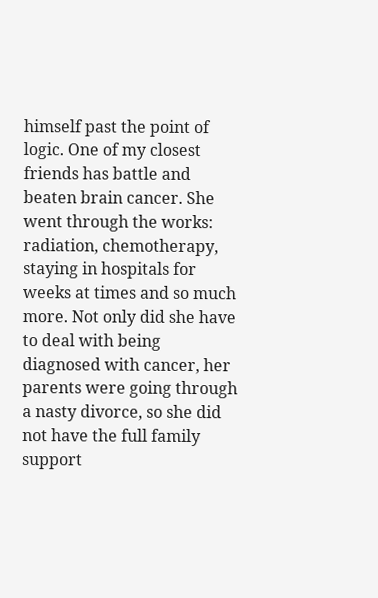himself past the point of logic. One of my closest friends has battle and beaten brain cancer. She went through the works: radiation, chemotherapy, staying in hospitals for weeks at times and so much more. Not only did she have to deal with being diagnosed with cancer, her parents were going through a nasty divorce, so she did not have the full family support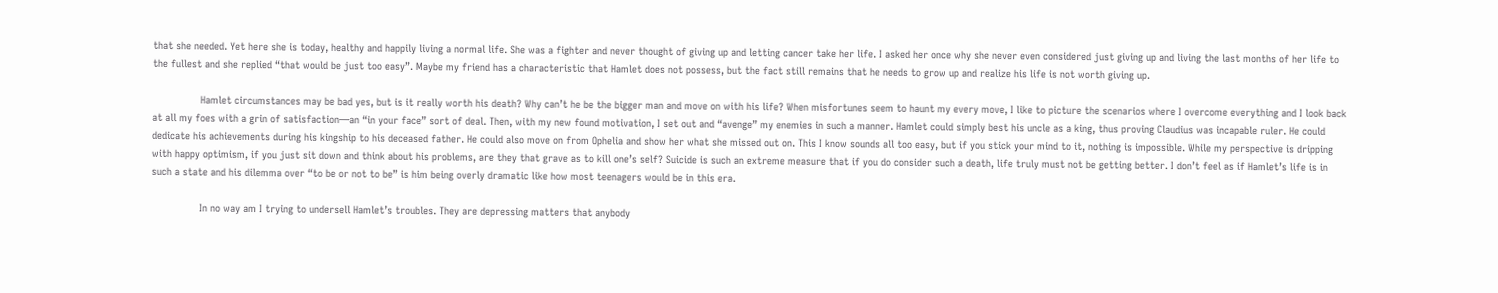that she needed. Yet here she is today, healthy and happily living a normal life. She was a fighter and never thought of giving up and letting cancer take her life. I asked her once why she never even considered just giving up and living the last months of her life to the fullest and she replied “that would be just too easy”. Maybe my friend has a characteristic that Hamlet does not possess, but the fact still remains that he needs to grow up and realize his life is not worth giving up.

                Hamlet circumstances may be bad yes, but is it really worth his death? Why can’t he be the bigger man and move on with his life? When misfortunes seem to haunt my every move, I like to picture the scenarios where I overcome everything and I look back at all my foes with a grin of satisfaction—an “in your face” sort of deal. Then, with my new found motivation, I set out and “avenge” my enemies in such a manner. Hamlet could simply best his uncle as a king, thus proving Claudius was incapable ruler. He could dedicate his achievements during his kingship to his deceased father. He could also move on from Ophelia and show her what she missed out on. This I know sounds all too easy, but if you stick your mind to it, nothing is impossible. While my perspective is dripping with happy optimism, if you just sit down and think about his problems, are they that grave as to kill one’s self? Suicide is such an extreme measure that if you do consider such a death, life truly must not be getting better. I don’t feel as if Hamlet’s life is in such a state and his dilemma over “to be or not to be” is him being overly dramatic like how most teenagers would be in this era.

                In no way am I trying to undersell Hamlet’s troubles. They are depressing matters that anybody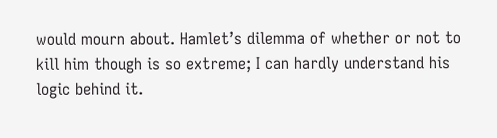would mourn about. Hamlet’s dilemma of whether or not to kill him though is so extreme; I can hardly understand his logic behind it.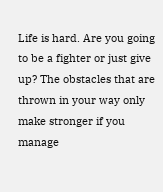Life is hard. Are you going to be a fighter or just give up? The obstacles that are thrown in your way only make stronger if you manage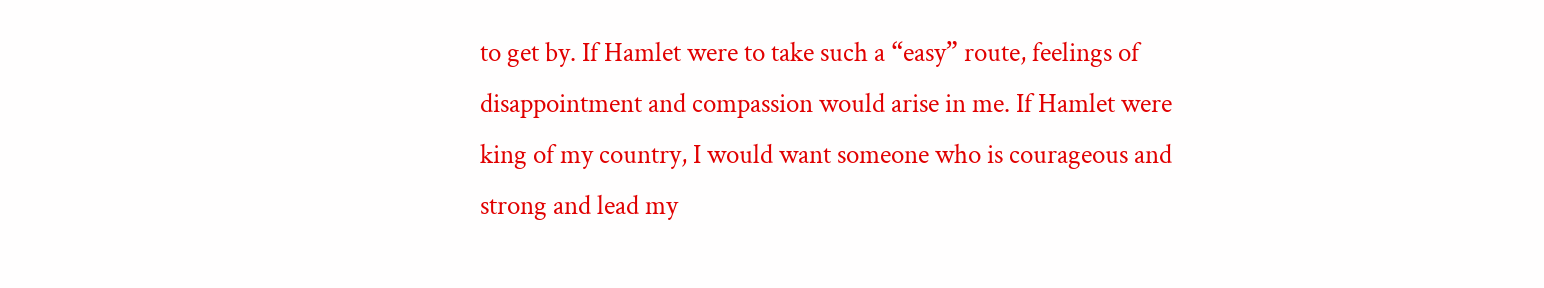to get by. If Hamlet were to take such a “easy” route, feelings of disappointment and compassion would arise in me. If Hamlet were king of my country, I would want someone who is courageous and strong and lead my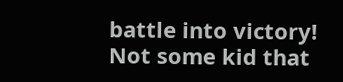battle into victory! Not some kid that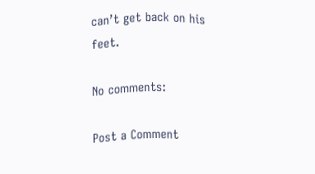can’t get back on his feet.

No comments:

Post a Comment